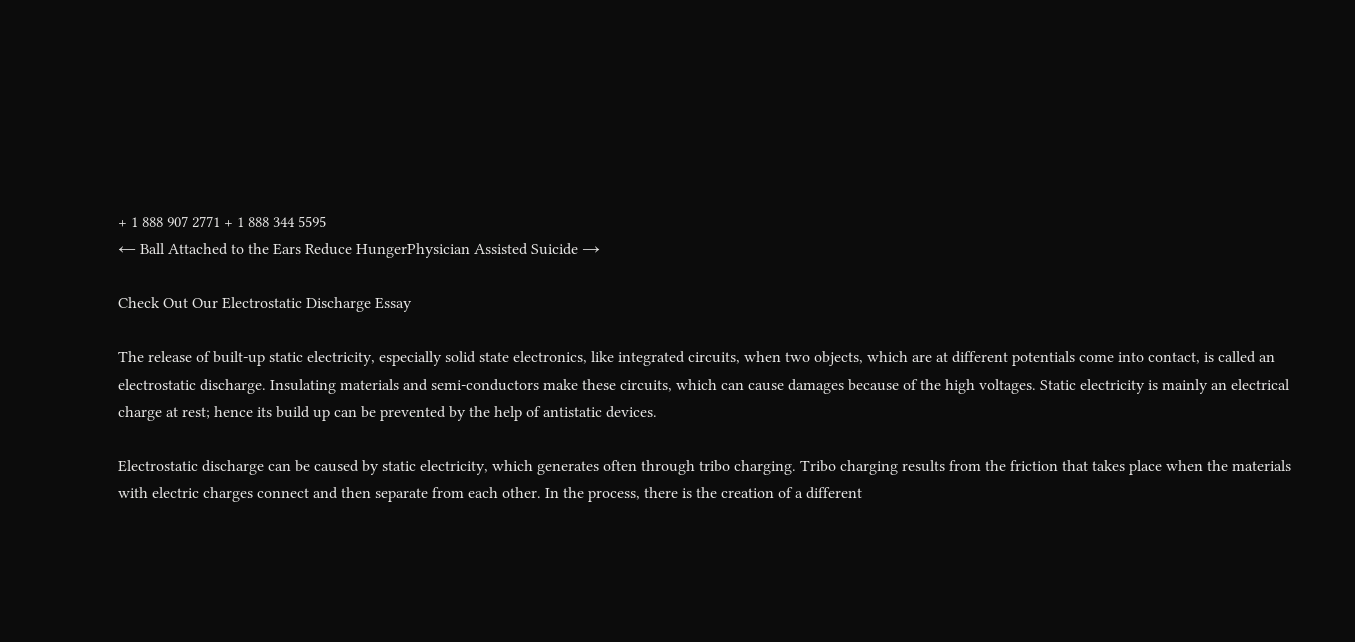+ 1 888 907 2771 + 1 888 344 5595
← Ball Attached to the Ears Reduce HungerPhysician Assisted Suicide →

Check Out Our Electrostatic Discharge Essay

The release of built-up static electricity, especially solid state electronics, like integrated circuits, when two objects, which are at different potentials come into contact, is called an electrostatic discharge. Insulating materials and semi-conductors make these circuits, which can cause damages because of the high voltages. Static electricity is mainly an electrical charge at rest; hence its build up can be prevented by the help of antistatic devices.

Electrostatic discharge can be caused by static electricity, which generates often through tribo charging. Tribo charging results from the friction that takes place when the materials with electric charges connect and then separate from each other. In the process, there is the creation of a different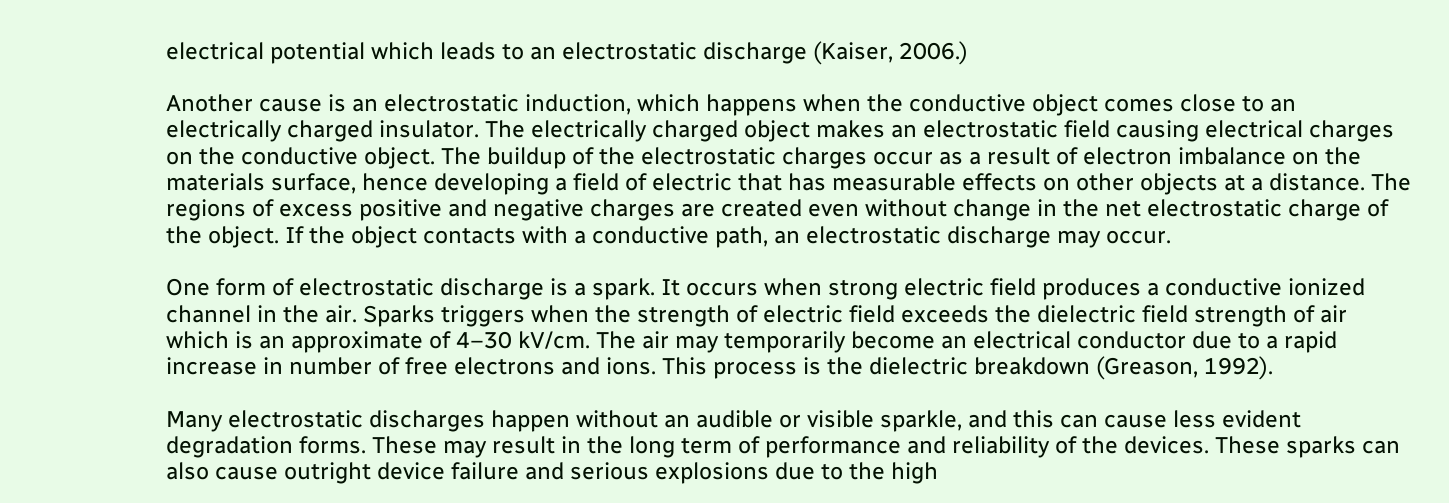electrical potential which leads to an electrostatic discharge (Kaiser, 2006.)

Another cause is an electrostatic induction, which happens when the conductive object comes close to an electrically charged insulator. The electrically charged object makes an electrostatic field causing electrical charges on the conductive object. The buildup of the electrostatic charges occur as a result of electron imbalance on the materials surface, hence developing a field of electric that has measurable effects on other objects at a distance. The regions of excess positive and negative charges are created even without change in the net electrostatic charge of the object. If the object contacts with a conductive path, an electrostatic discharge may occur.

One form of electrostatic discharge is a spark. It occurs when strong electric field produces a conductive ionized channel in the air. Sparks triggers when the strength of electric field exceeds the dielectric field strength of air which is an approximate of 4–30 kV/cm. The air may temporarily become an electrical conductor due to a rapid increase in number of free electrons and ions. This process is the dielectric breakdown (Greason, 1992).

Many electrostatic discharges happen without an audible or visible sparkle, and this can cause less evident degradation forms. These may result in the long term of performance and reliability of the devices. These sparks can also cause outright device failure and serious explosions due to the high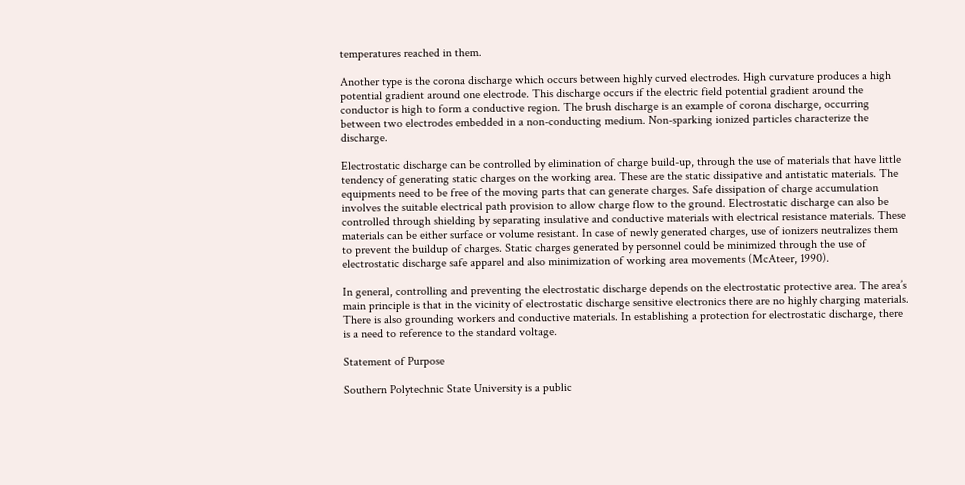temperatures reached in them.

Another type is the corona discharge which occurs between highly curved electrodes. High curvature produces a high potential gradient around one electrode. This discharge occurs if the electric field potential gradient around the conductor is high to form a conductive region. The brush discharge is an example of corona discharge, occurring between two electrodes embedded in a non-conducting medium. Non-sparking ionized particles characterize the discharge.

Electrostatic discharge can be controlled by elimination of charge build-up, through the use of materials that have little tendency of generating static charges on the working area. These are the static dissipative and antistatic materials. The equipments need to be free of the moving parts that can generate charges. Safe dissipation of charge accumulation involves the suitable electrical path provision to allow charge flow to the ground. Electrostatic discharge can also be controlled through shielding by separating insulative and conductive materials with electrical resistance materials. These materials can be either surface or volume resistant. In case of newly generated charges, use of ionizers neutralizes them to prevent the buildup of charges. Static charges generated by personnel could be minimized through the use of electrostatic discharge safe apparel and also minimization of working area movements (McAteer, 1990).

In general, controlling and preventing the electrostatic discharge depends on the electrostatic protective area. The area’s main principle is that in the vicinity of electrostatic discharge sensitive electronics there are no highly charging materials. There is also grounding workers and conductive materials. In establishing a protection for electrostatic discharge, there is a need to reference to the standard voltage.

Statement of Purpose

Southern Polytechnic State University is a public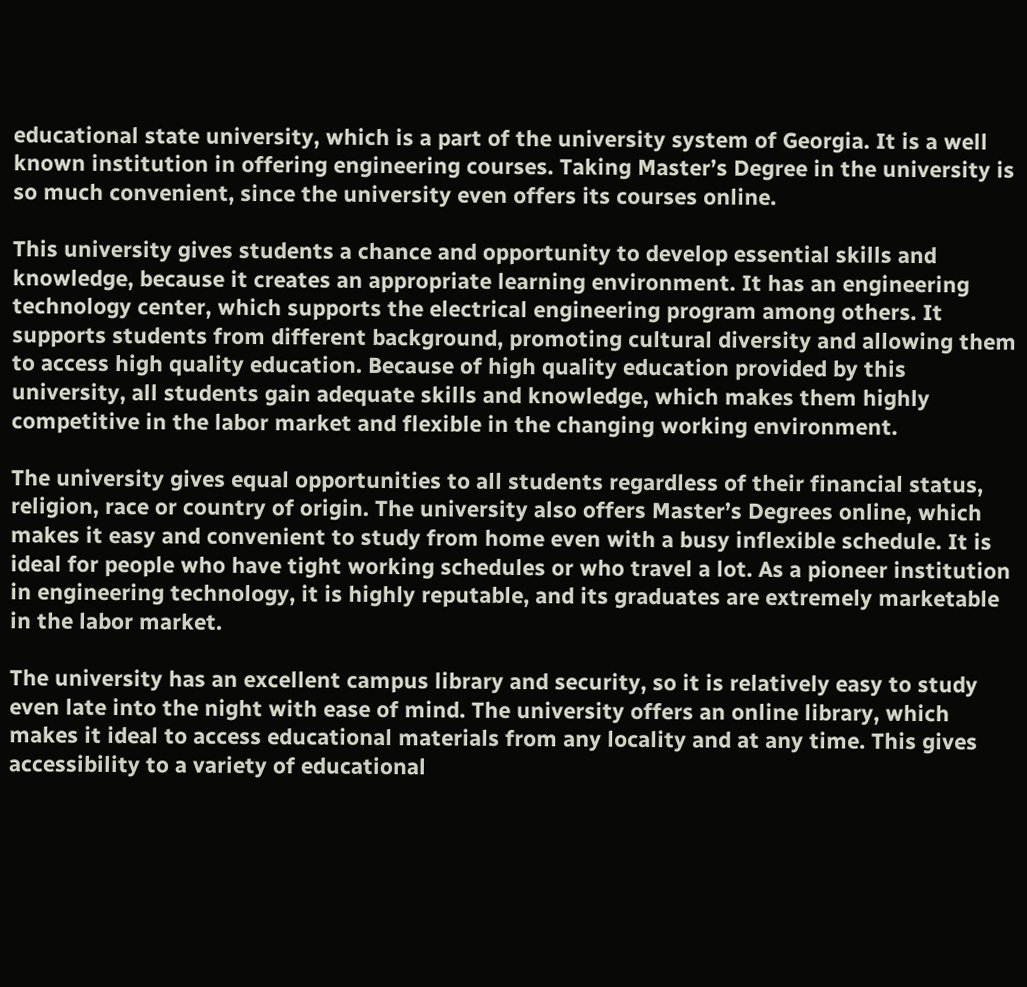educational state university, which is a part of the university system of Georgia. It is a well known institution in offering engineering courses. Taking Master’s Degree in the university is so much convenient, since the university even offers its courses online.

This university gives students a chance and opportunity to develop essential skills and knowledge, because it creates an appropriate learning environment. It has an engineering technology center, which supports the electrical engineering program among others. It supports students from different background, promoting cultural diversity and allowing them to access high quality education. Because of high quality education provided by this university, all students gain adequate skills and knowledge, which makes them highly competitive in the labor market and flexible in the changing working environment.

The university gives equal opportunities to all students regardless of their financial status, religion, race or country of origin. The university also offers Master’s Degrees online, which makes it easy and convenient to study from home even with a busy inflexible schedule. It is ideal for people who have tight working schedules or who travel a lot. As a pioneer institution in engineering technology, it is highly reputable, and its graduates are extremely marketable in the labor market.

The university has an excellent campus library and security, so it is relatively easy to study even late into the night with ease of mind. The university offers an online library, which makes it ideal to access educational materials from any locality and at any time. This gives accessibility to a variety of educational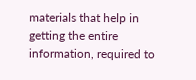materials that help in getting the entire information, required to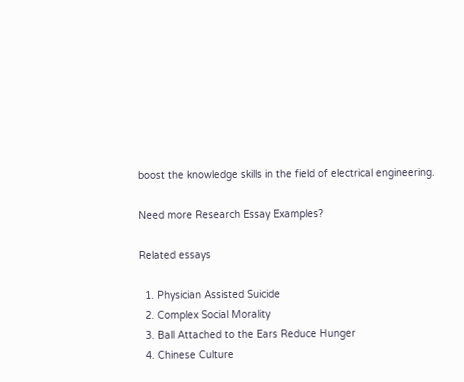boost the knowledge skills in the field of electrical engineering.

Need more Research Essay Examples?

Related essays

  1. Physician Assisted Suicide
  2. Complex Social Morality
  3. Ball Attached to the Ears Reduce Hunger
  4. Chinese Culture